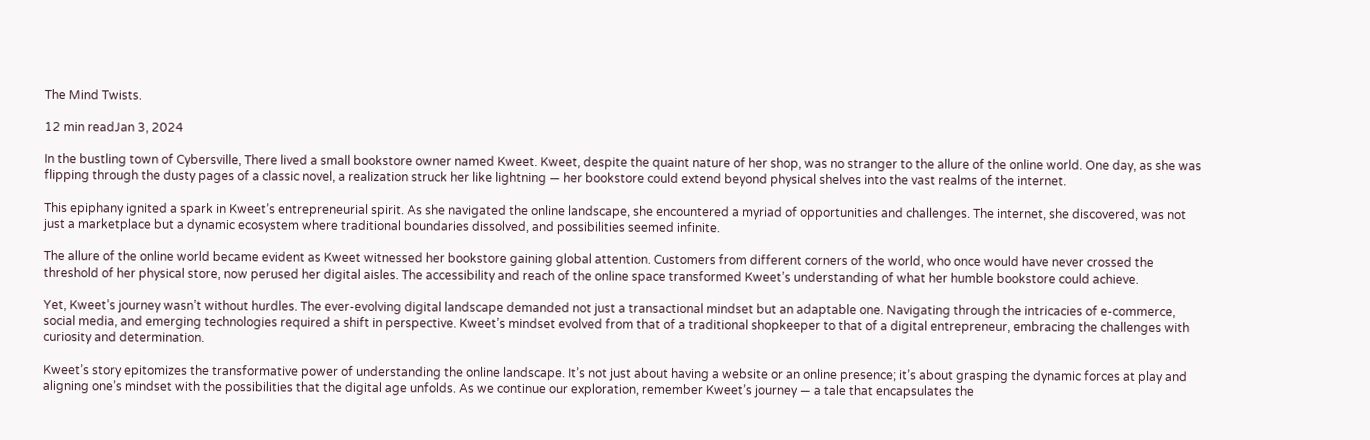The Mind Twists.

12 min readJan 3, 2024

In the bustling town of Cybersville, There lived a small bookstore owner named Kweet. Kweet, despite the quaint nature of her shop, was no stranger to the allure of the online world. One day, as she was flipping through the dusty pages of a classic novel, a realization struck her like lightning — her bookstore could extend beyond physical shelves into the vast realms of the internet.

This epiphany ignited a spark in Kweet’s entrepreneurial spirit. As she navigated the online landscape, she encountered a myriad of opportunities and challenges. The internet, she discovered, was not just a marketplace but a dynamic ecosystem where traditional boundaries dissolved, and possibilities seemed infinite.

The allure of the online world became evident as Kweet witnessed her bookstore gaining global attention. Customers from different corners of the world, who once would have never crossed the threshold of her physical store, now perused her digital aisles. The accessibility and reach of the online space transformed Kweet’s understanding of what her humble bookstore could achieve.

Yet, Kweet’s journey wasn’t without hurdles. The ever-evolving digital landscape demanded not just a transactional mindset but an adaptable one. Navigating through the intricacies of e-commerce, social media, and emerging technologies required a shift in perspective. Kweet’s mindset evolved from that of a traditional shopkeeper to that of a digital entrepreneur, embracing the challenges with curiosity and determination.

Kweet’s story epitomizes the transformative power of understanding the online landscape. It’s not just about having a website or an online presence; it’s about grasping the dynamic forces at play and aligning one’s mindset with the possibilities that the digital age unfolds. As we continue our exploration, remember Kweet’s journey — a tale that encapsulates the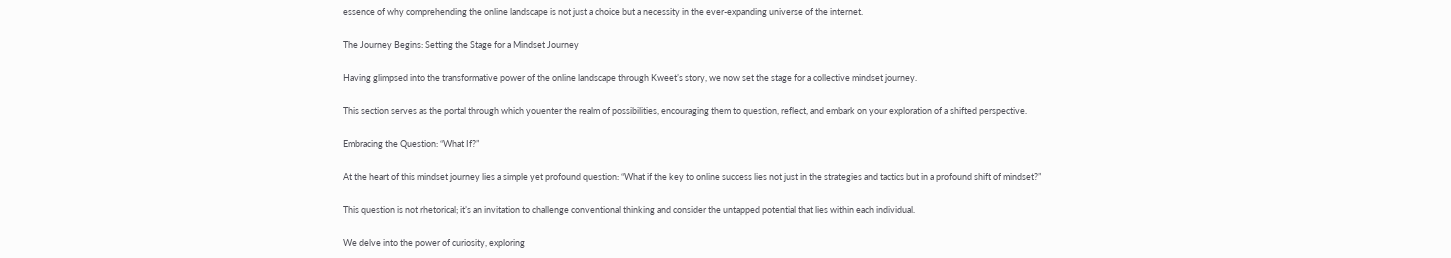essence of why comprehending the online landscape is not just a choice but a necessity in the ever-expanding universe of the internet.

The Journey Begins: Setting the Stage for a Mindset Journey

Having glimpsed into the transformative power of the online landscape through Kweet’s story, we now set the stage for a collective mindset journey.

This section serves as the portal through which youenter the realm of possibilities, encouraging them to question, reflect, and embark on your exploration of a shifted perspective.

Embracing the Question: “What If?”

At the heart of this mindset journey lies a simple yet profound question: “What if the key to online success lies not just in the strategies and tactics but in a profound shift of mindset?”

This question is not rhetorical; it’s an invitation to challenge conventional thinking and consider the untapped potential that lies within each individual.

We delve into the power of curiosity, exploring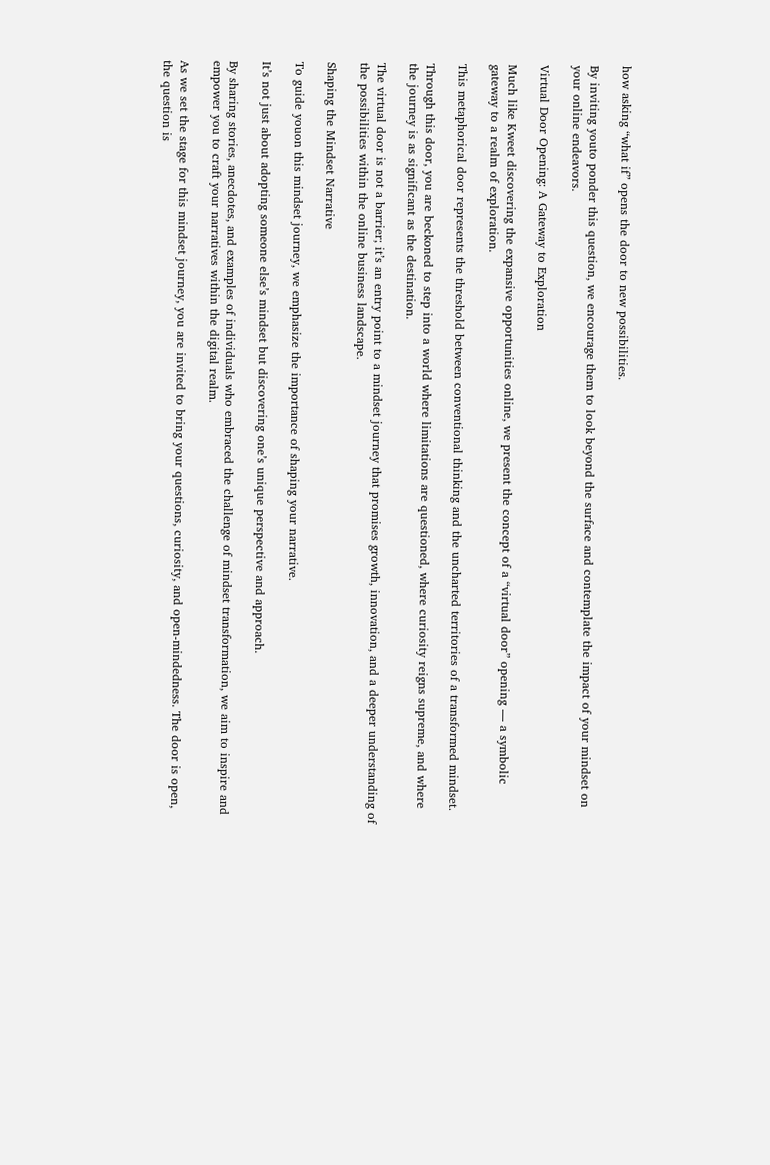how asking “what if” opens the door to new possibilities.

By inviting youto ponder this question, we encourage them to look beyond the surface and contemplate the impact of your mindset on your online endeavors.

Virtual Door Opening: A Gateway to Exploration

Much like Kweet discovering the expansive opportunities online, we present the concept of a “virtual door” opening — a symbolic gateway to a realm of exploration.

This metaphorical door represents the threshold between conventional thinking and the uncharted territories of a transformed mindset.

Through this door, you are beckoned to step into a world where limitations are questioned, where curiosity reigns supreme, and where the journey is as significant as the destination.

The virtual door is not a barrier; it’s an entry point to a mindset journey that promises growth, innovation, and a deeper understanding of the possibilities within the online business landscape.

Shaping the Mindset Narrative

To guide youon this mindset journey, we emphasize the importance of shaping your narrative.

It’s not just about adopting someone else’s mindset but discovering one’s unique perspective and approach.

By sharing stories, anecdotes, and examples of individuals who embraced the challenge of mindset transformation, we aim to inspire and empower you to craft your narratives within the digital realm.

As we set the stage for this mindset journey, you are invited to bring your questions, curiosity, and open-mindedness. The door is open, the question is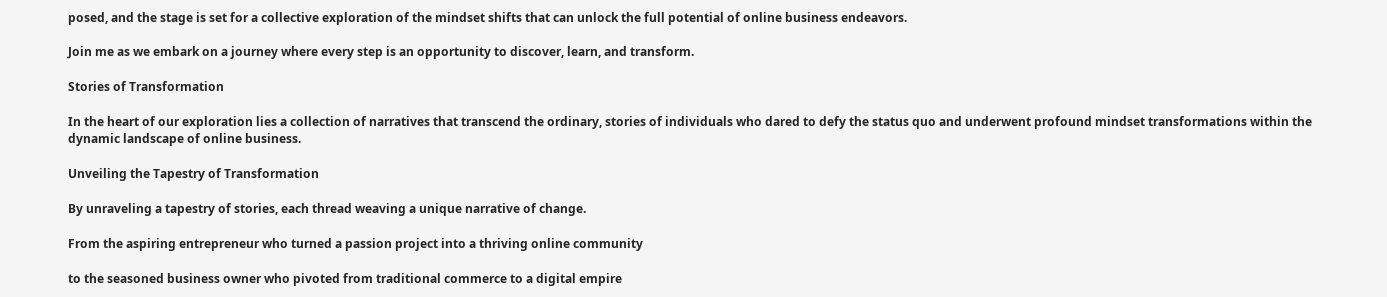posed, and the stage is set for a collective exploration of the mindset shifts that can unlock the full potential of online business endeavors.

Join me as we embark on a journey where every step is an opportunity to discover, learn, and transform.

Stories of Transformation

In the heart of our exploration lies a collection of narratives that transcend the ordinary, stories of individuals who dared to defy the status quo and underwent profound mindset transformations within the dynamic landscape of online business.

Unveiling the Tapestry of Transformation

By unraveling a tapestry of stories, each thread weaving a unique narrative of change.

From the aspiring entrepreneur who turned a passion project into a thriving online community

to the seasoned business owner who pivoted from traditional commerce to a digital empire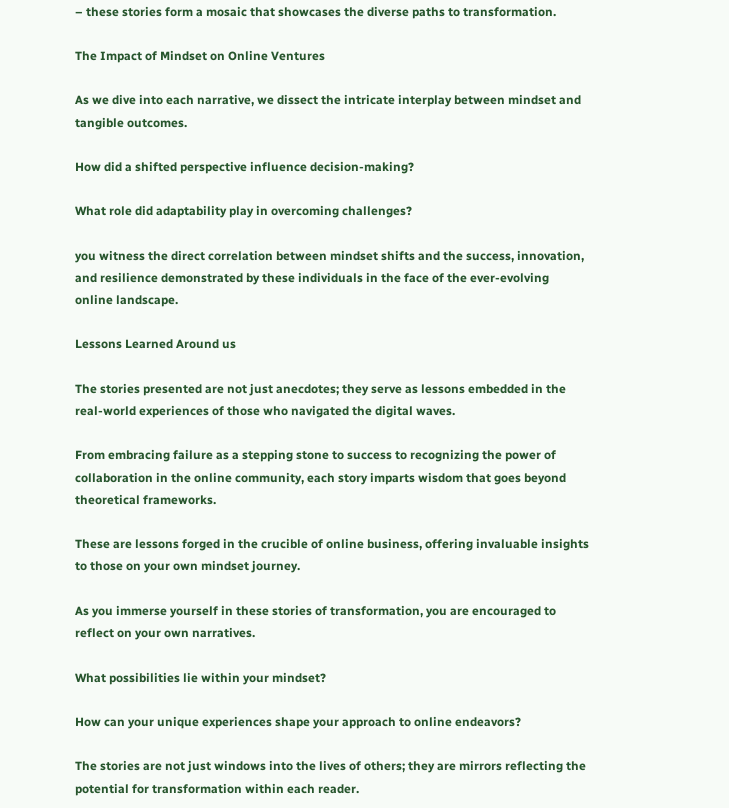– these stories form a mosaic that showcases the diverse paths to transformation.

The Impact of Mindset on Online Ventures

As we dive into each narrative, we dissect the intricate interplay between mindset and tangible outcomes.

How did a shifted perspective influence decision-making?

What role did adaptability play in overcoming challenges?

you witness the direct correlation between mindset shifts and the success, innovation, and resilience demonstrated by these individuals in the face of the ever-evolving online landscape.

Lessons Learned Around us

The stories presented are not just anecdotes; they serve as lessons embedded in the real-world experiences of those who navigated the digital waves.

From embracing failure as a stepping stone to success to recognizing the power of collaboration in the online community, each story imparts wisdom that goes beyond theoretical frameworks.

These are lessons forged in the crucible of online business, offering invaluable insights to those on your own mindset journey.

As you immerse yourself in these stories of transformation, you are encouraged to reflect on your own narratives.

What possibilities lie within your mindset?

How can your unique experiences shape your approach to online endeavors?

The stories are not just windows into the lives of others; they are mirrors reflecting the potential for transformation within each reader.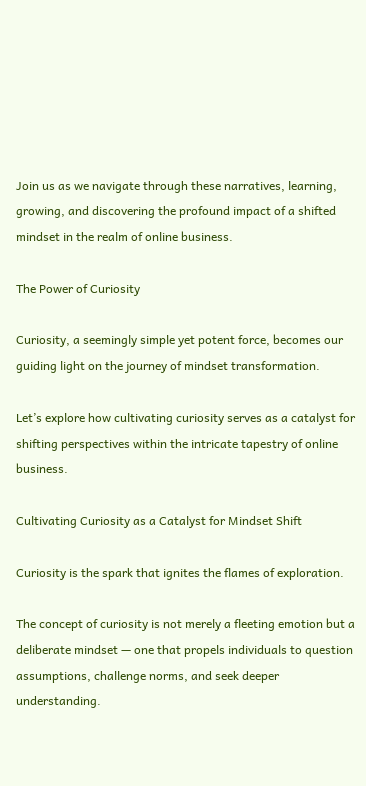Join us as we navigate through these narratives, learning, growing, and discovering the profound impact of a shifted mindset in the realm of online business.

The Power of Curiosity

Curiosity, a seemingly simple yet potent force, becomes our guiding light on the journey of mindset transformation.

Let’s explore how cultivating curiosity serves as a catalyst for shifting perspectives within the intricate tapestry of online business.

Cultivating Curiosity as a Catalyst for Mindset Shift

Curiosity is the spark that ignites the flames of exploration.

The concept of curiosity is not merely a fleeting emotion but a deliberate mindset — one that propels individuals to question assumptions, challenge norms, and seek deeper understanding.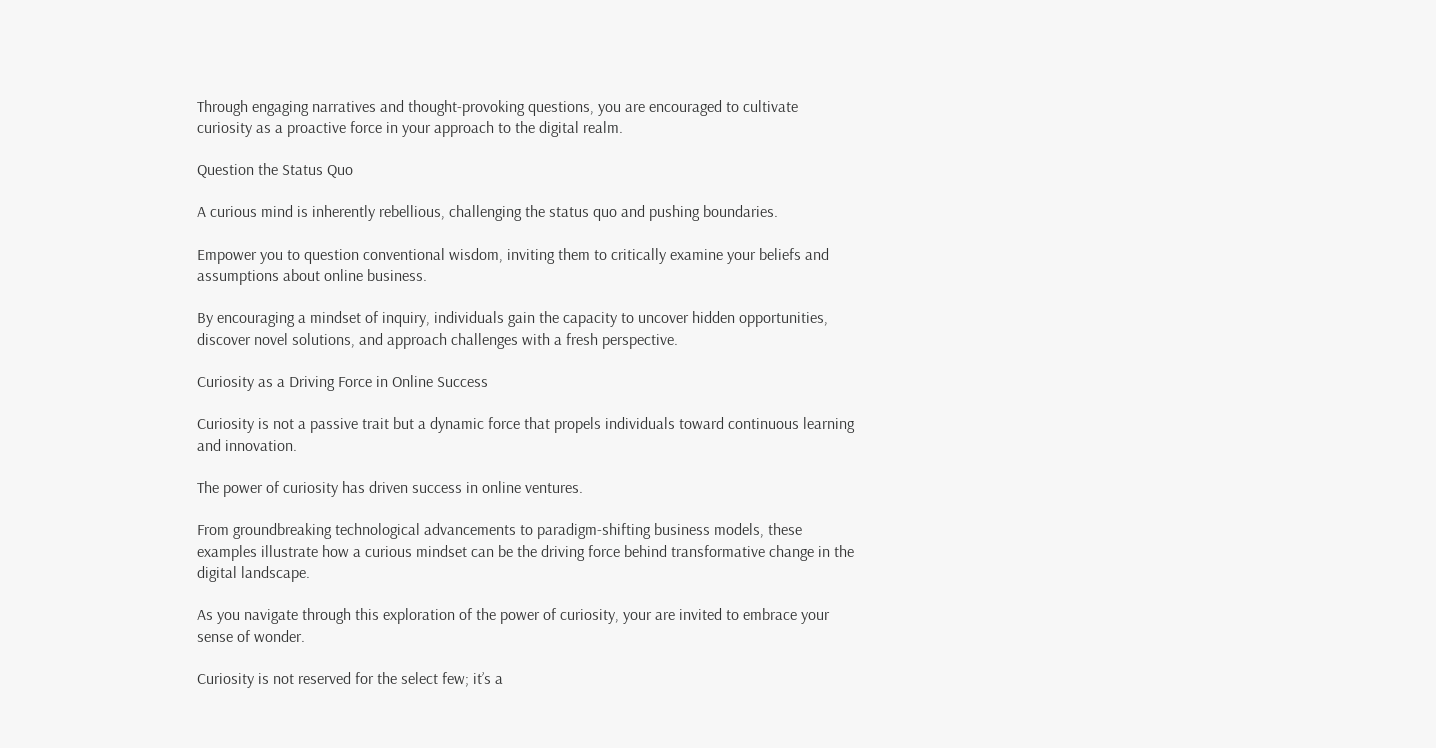Through engaging narratives and thought-provoking questions, you are encouraged to cultivate curiosity as a proactive force in your approach to the digital realm.

Question the Status Quo

A curious mind is inherently rebellious, challenging the status quo and pushing boundaries.

Empower you to question conventional wisdom, inviting them to critically examine your beliefs and assumptions about online business.

By encouraging a mindset of inquiry, individuals gain the capacity to uncover hidden opportunities, discover novel solutions, and approach challenges with a fresh perspective.

Curiosity as a Driving Force in Online Success

Curiosity is not a passive trait but a dynamic force that propels individuals toward continuous learning and innovation.

The power of curiosity has driven success in online ventures.

From groundbreaking technological advancements to paradigm-shifting business models, these examples illustrate how a curious mindset can be the driving force behind transformative change in the digital landscape.

As you navigate through this exploration of the power of curiosity, your are invited to embrace your sense of wonder.

Curiosity is not reserved for the select few; it’s a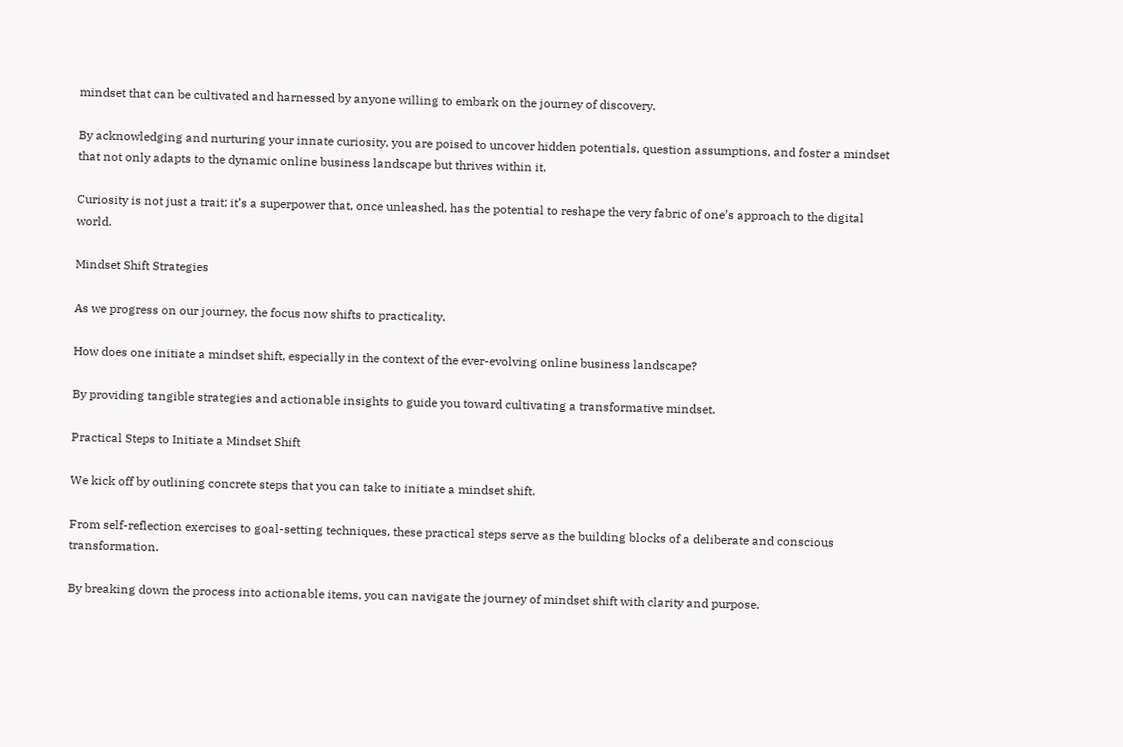mindset that can be cultivated and harnessed by anyone willing to embark on the journey of discovery.

By acknowledging and nurturing your innate curiosity, you are poised to uncover hidden potentials, question assumptions, and foster a mindset that not only adapts to the dynamic online business landscape but thrives within it.

Curiosity is not just a trait; it’s a superpower that, once unleashed, has the potential to reshape the very fabric of one’s approach to the digital world.

Mindset Shift Strategies

As we progress on our journey, the focus now shifts to practicality.

How does one initiate a mindset shift, especially in the context of the ever-evolving online business landscape?

By providing tangible strategies and actionable insights to guide you toward cultivating a transformative mindset.

Practical Steps to Initiate a Mindset Shift

We kick off by outlining concrete steps that you can take to initiate a mindset shift.

From self-reflection exercises to goal-setting techniques, these practical steps serve as the building blocks of a deliberate and conscious transformation.

By breaking down the process into actionable items, you can navigate the journey of mindset shift with clarity and purpose.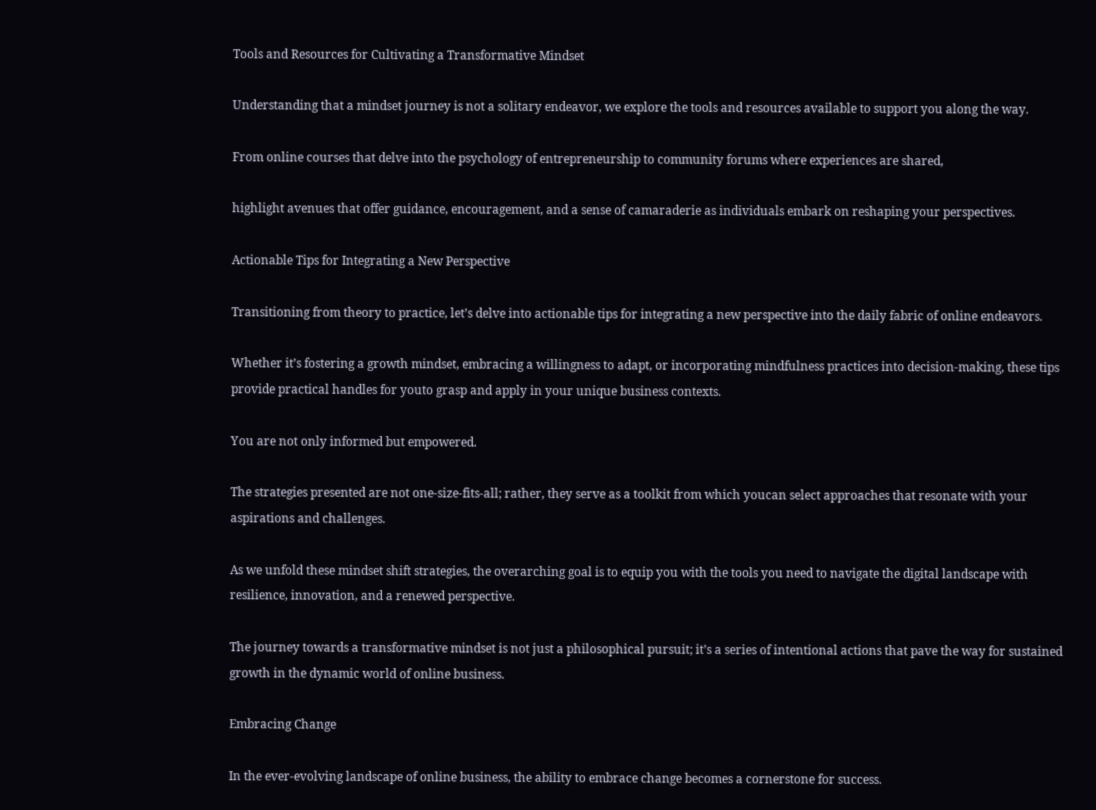Tools and Resources for Cultivating a Transformative Mindset

Understanding that a mindset journey is not a solitary endeavor, we explore the tools and resources available to support you along the way.

From online courses that delve into the psychology of entrepreneurship to community forums where experiences are shared,

highlight avenues that offer guidance, encouragement, and a sense of camaraderie as individuals embark on reshaping your perspectives.

Actionable Tips for Integrating a New Perspective

Transitioning from theory to practice, let’s delve into actionable tips for integrating a new perspective into the daily fabric of online endeavors.

Whether it’s fostering a growth mindset, embracing a willingness to adapt, or incorporating mindfulness practices into decision-making, these tips provide practical handles for youto grasp and apply in your unique business contexts.

You are not only informed but empowered.

The strategies presented are not one-size-fits-all; rather, they serve as a toolkit from which youcan select approaches that resonate with your aspirations and challenges.

As we unfold these mindset shift strategies, the overarching goal is to equip you with the tools you need to navigate the digital landscape with resilience, innovation, and a renewed perspective.

The journey towards a transformative mindset is not just a philosophical pursuit; it’s a series of intentional actions that pave the way for sustained growth in the dynamic world of online business.

Embracing Change

In the ever-evolving landscape of online business, the ability to embrace change becomes a cornerstone for success.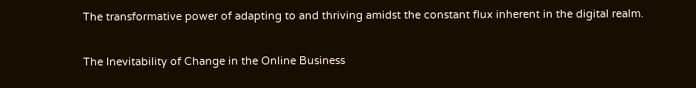The transformative power of adapting to and thriving amidst the constant flux inherent in the digital realm.

The Inevitability of Change in the Online Business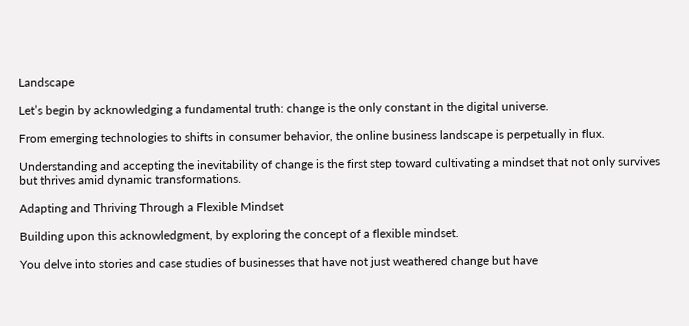Landscape

Let’s begin by acknowledging a fundamental truth: change is the only constant in the digital universe.

From emerging technologies to shifts in consumer behavior, the online business landscape is perpetually in flux.

Understanding and accepting the inevitability of change is the first step toward cultivating a mindset that not only survives but thrives amid dynamic transformations.

Adapting and Thriving Through a Flexible Mindset

Building upon this acknowledgment, by exploring the concept of a flexible mindset.

You delve into stories and case studies of businesses that have not just weathered change but have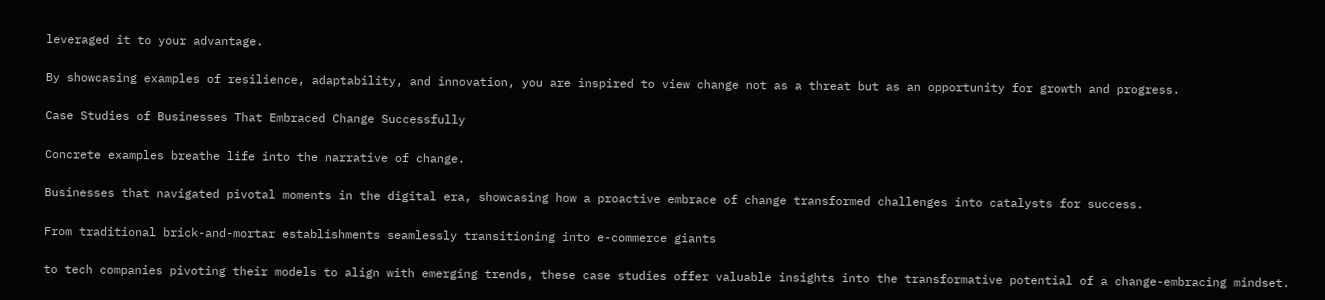leveraged it to your advantage.

By showcasing examples of resilience, adaptability, and innovation, you are inspired to view change not as a threat but as an opportunity for growth and progress.

Case Studies of Businesses That Embraced Change Successfully

Concrete examples breathe life into the narrative of change.

Businesses that navigated pivotal moments in the digital era, showcasing how a proactive embrace of change transformed challenges into catalysts for success.

From traditional brick-and-mortar establishments seamlessly transitioning into e-commerce giants

to tech companies pivoting their models to align with emerging trends, these case studies offer valuable insights into the transformative potential of a change-embracing mindset.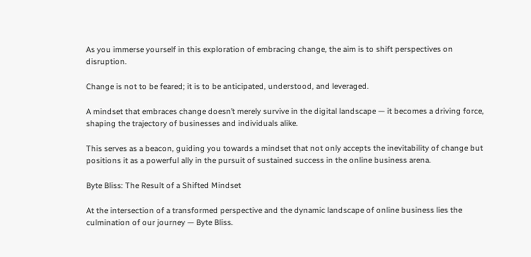As you immerse yourself in this exploration of embracing change, the aim is to shift perspectives on disruption.

Change is not to be feared; it is to be anticipated, understood, and leveraged.

A mindset that embraces change doesn’t merely survive in the digital landscape — it becomes a driving force, shaping the trajectory of businesses and individuals alike.

This serves as a beacon, guiding you towards a mindset that not only accepts the inevitability of change but positions it as a powerful ally in the pursuit of sustained success in the online business arena.

Byte Bliss: The Result of a Shifted Mindset

At the intersection of a transformed perspective and the dynamic landscape of online business lies the culmination of our journey — Byte Bliss.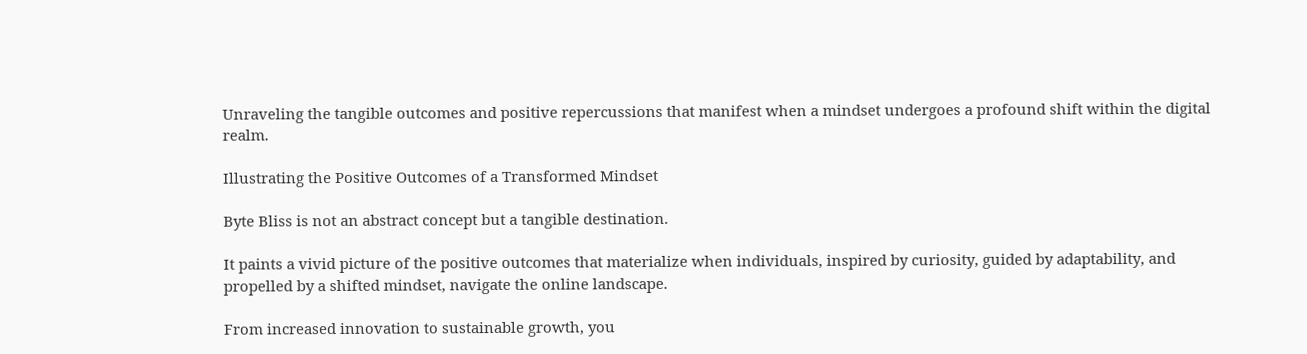Unraveling the tangible outcomes and positive repercussions that manifest when a mindset undergoes a profound shift within the digital realm.

Illustrating the Positive Outcomes of a Transformed Mindset

Byte Bliss is not an abstract concept but a tangible destination.

It paints a vivid picture of the positive outcomes that materialize when individuals, inspired by curiosity, guided by adaptability, and propelled by a shifted mindset, navigate the online landscape.

From increased innovation to sustainable growth, you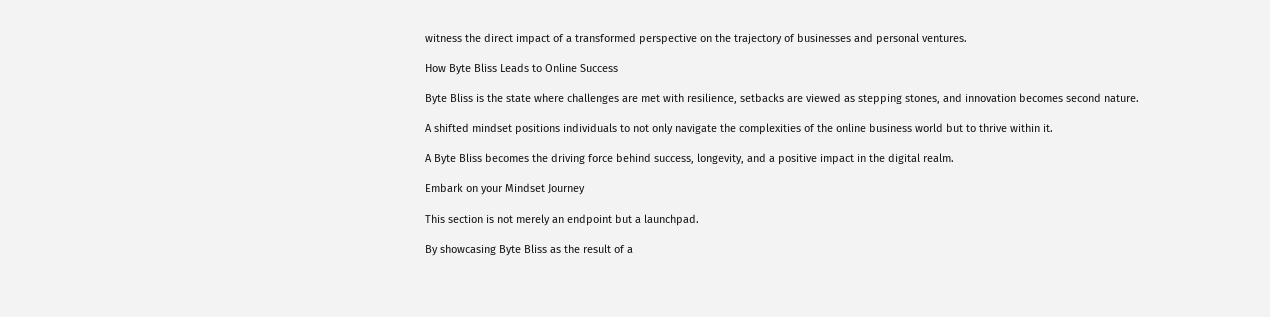witness the direct impact of a transformed perspective on the trajectory of businesses and personal ventures.

How Byte Bliss Leads to Online Success

Byte Bliss is the state where challenges are met with resilience, setbacks are viewed as stepping stones, and innovation becomes second nature.

A shifted mindset positions individuals to not only navigate the complexities of the online business world but to thrive within it.

A Byte Bliss becomes the driving force behind success, longevity, and a positive impact in the digital realm.

Embark on your Mindset Journey

This section is not merely an endpoint but a launchpad.

By showcasing Byte Bliss as the result of a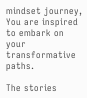mindset journey, You are inspired to embark on your transformative paths.

The stories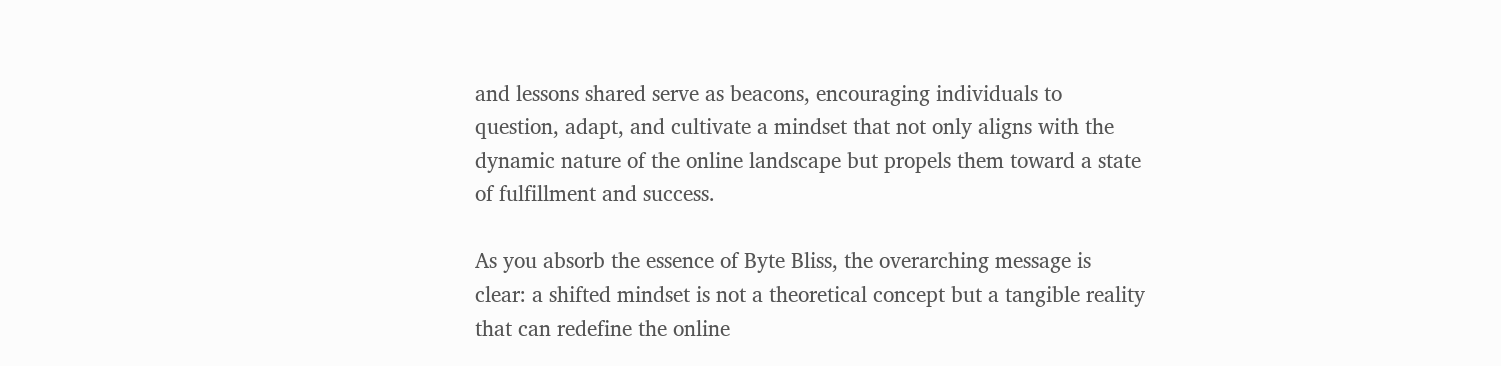and lessons shared serve as beacons, encouraging individuals to question, adapt, and cultivate a mindset that not only aligns with the dynamic nature of the online landscape but propels them toward a state of fulfillment and success.

As you absorb the essence of Byte Bliss, the overarching message is clear: a shifted mindset is not a theoretical concept but a tangible reality that can redefine the online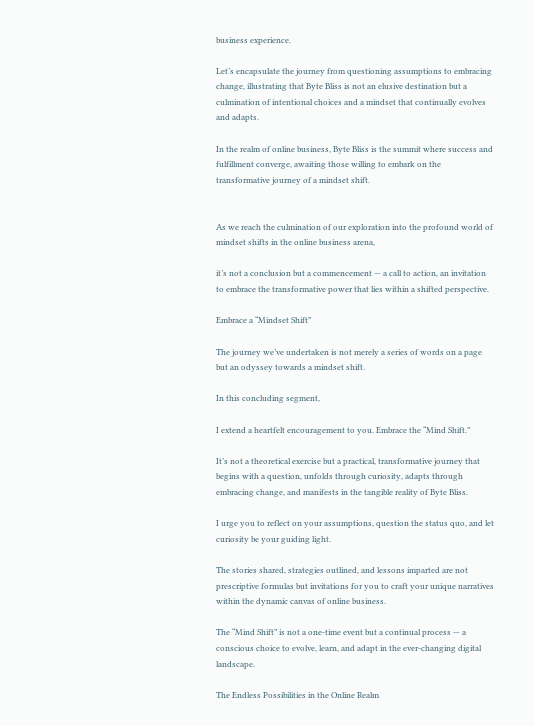business experience.

Let’s encapsulate the journey from questioning assumptions to embracing change, illustrating that Byte Bliss is not an elusive destination but a culmination of intentional choices and a mindset that continually evolves and adapts.

In the realm of online business, Byte Bliss is the summit where success and fulfillment converge, awaiting those willing to embark on the transformative journey of a mindset shift.


As we reach the culmination of our exploration into the profound world of mindset shifts in the online business arena,

it’s not a conclusion but a commencement — a call to action, an invitation to embrace the transformative power that lies within a shifted perspective.

Embrace a “Mindset Shift”

The journey we’ve undertaken is not merely a series of words on a page but an odyssey towards a mindset shift.

In this concluding segment,

I extend a heartfelt encouragement to you. Embrace the “Mind Shift.”

It’s not a theoretical exercise but a practical, transformative journey that begins with a question, unfolds through curiosity, adapts through embracing change, and manifests in the tangible reality of Byte Bliss.

I urge you to reflect on your assumptions, question the status quo, and let curiosity be your guiding light.

The stories shared, strategies outlined, and lessons imparted are not prescriptive formulas but invitations for you to craft your unique narratives within the dynamic canvas of online business.

The “Mind Shift” is not a one-time event but a continual process — a conscious choice to evolve, learn, and adapt in the ever-changing digital landscape.

The Endless Possibilities in the Online Realm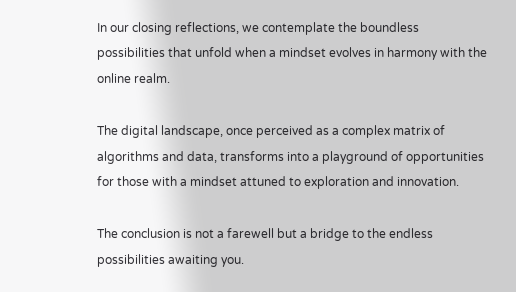In our closing reflections, we contemplate the boundless possibilities that unfold when a mindset evolves in harmony with the online realm.

The digital landscape, once perceived as a complex matrix of algorithms and data, transforms into a playground of opportunities for those with a mindset attuned to exploration and innovation.

The conclusion is not a farewell but a bridge to the endless possibilities awaiting you.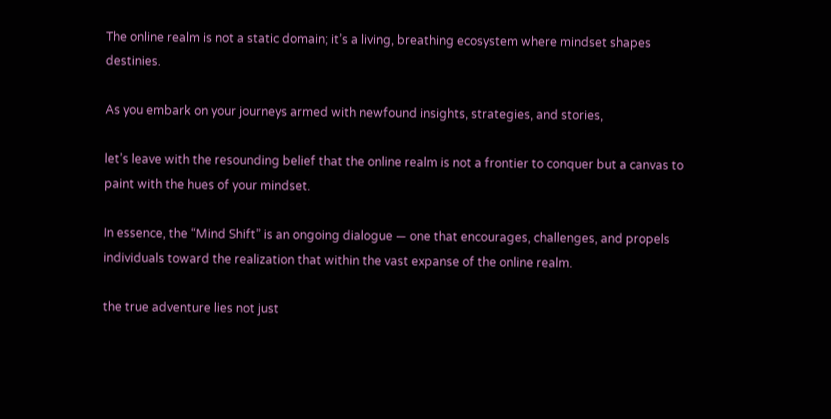The online realm is not a static domain; it’s a living, breathing ecosystem where mindset shapes destinies.

As you embark on your journeys armed with newfound insights, strategies, and stories,

let’s leave with the resounding belief that the online realm is not a frontier to conquer but a canvas to paint with the hues of your mindset.

In essence, the “Mind Shift” is an ongoing dialogue — one that encourages, challenges, and propels individuals toward the realization that within the vast expanse of the online realm.

the true adventure lies not just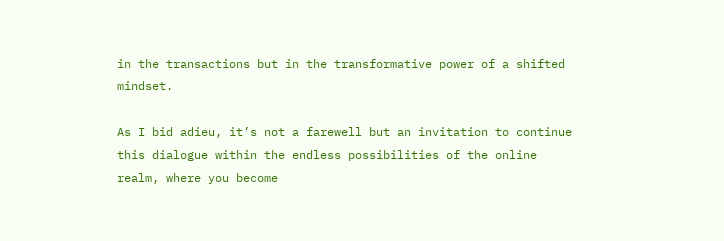in the transactions but in the transformative power of a shifted mindset.

As I bid adieu, it’s not a farewell but an invitation to continue this dialogue within the endless possibilities of the online realm, where you become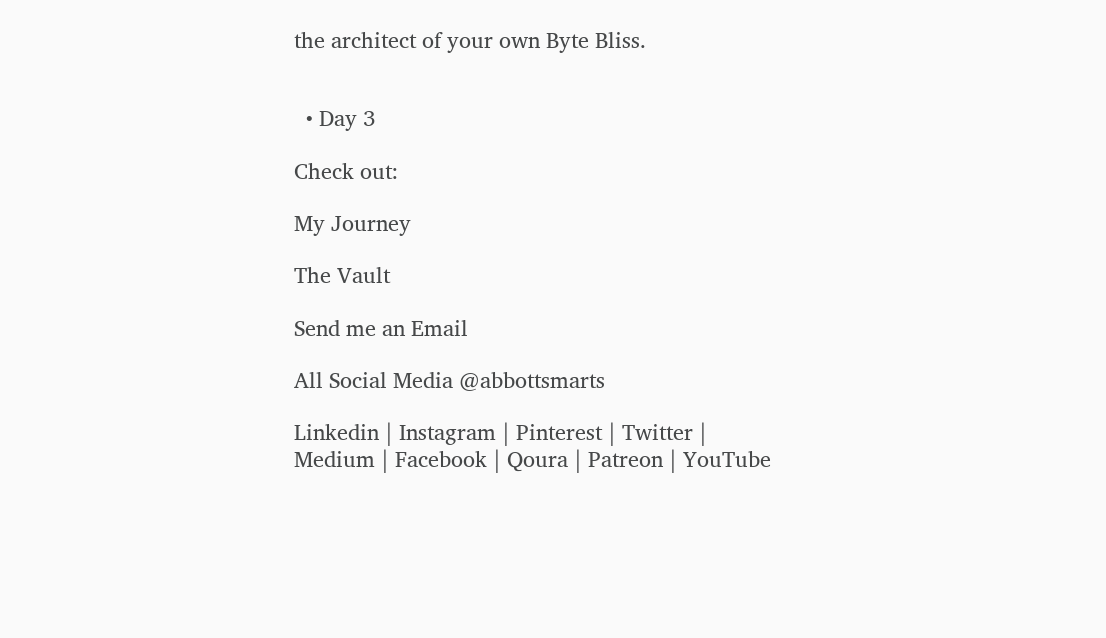the architect of your own Byte Bliss.


  • Day 3

Check out:

My Journey

The Vault

Send me an Email

All Social Media @abbottsmarts

Linkedin | Instagram | Pinterest | Twitter | Medium | Facebook | Qoura | Patreon | YouTube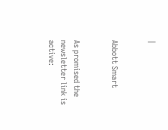|


Abbott Smart


As promised the newsletter link is active: